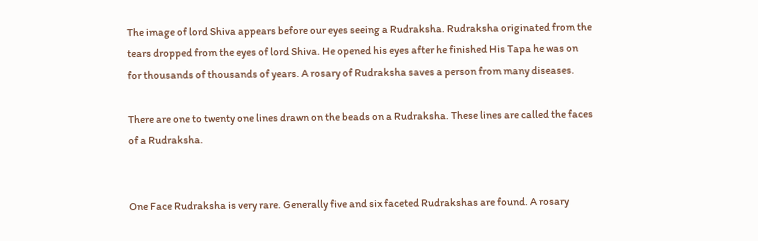The image of lord Shiva appears before our eyes seeing a Rudraksha. Rudraksha originated from the tears dropped from the eyes of lord Shiva. He opened his eyes after he finished His Tapa he was on for thousands of thousands of years. A rosary of Rudraksha saves a person from many diseases.

There are one to twenty one lines drawn on the beads on a Rudraksha. These lines are called the faces of a Rudraksha.


One Face Rudraksha is very rare. Generally five and six faceted Rudrakshas are found. A rosary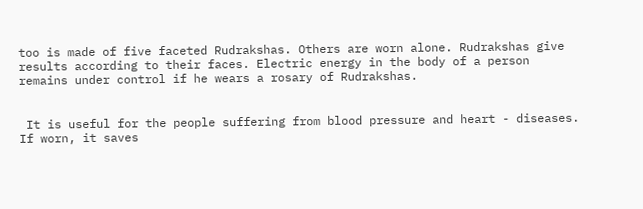too is made of five faceted Rudrakshas. Others are worn alone. Rudrakshas give results according to their faces. Electric energy in the body of a person remains under control if he wears a rosary of Rudrakshas.


 It is useful for the people suffering from blood pressure and heart - diseases. If worn, it saves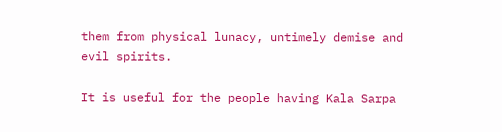them from physical lunacy, untimely demise and evil spirits.

It is useful for the people having Kala Sarpa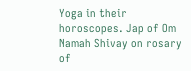Yoga in their horoscopes. Jap of Om Namah Shivay on rosary of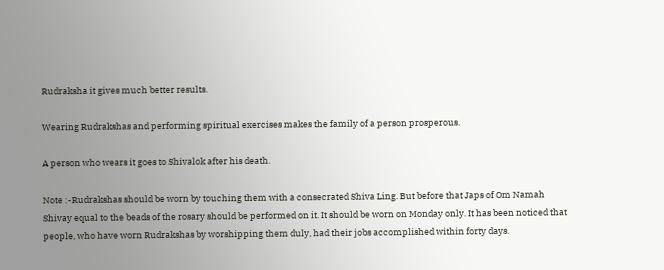Rudraksha it gives much better results.

Wearing Rudrakshas and performing spiritual exercises makes the family of a person prosperous.

A person who wears it goes to Shivalok after his death.

Note :-Rudrakshas should be worn by touching them with a consecrated Shiva Ling. But before that Japs of Om Namah Shivay equal to the beads of the rosary should be performed on it. It should be worn on Monday only. It has been noticed that people, who have worn Rudrakshas by worshipping them duly, had their jobs accomplished within forty days.